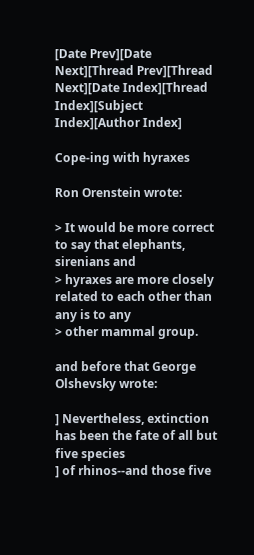[Date Prev][Date Next][Thread Prev][Thread Next][Date Index][Thread Index][Subject Index][Author Index]

Cope-ing with hyraxes

Ron Orenstein wrote:

> It would be more correct to say that elephants, sirenians and
> hyraxes are more closely related to each other than any is to any
> other mammal group.

and before that George Olshevsky wrote:

] Nevertheless, extinction has been the fate of all but five species
] of rhinos--and those five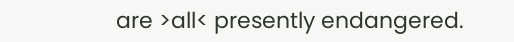are >all< presently endangered.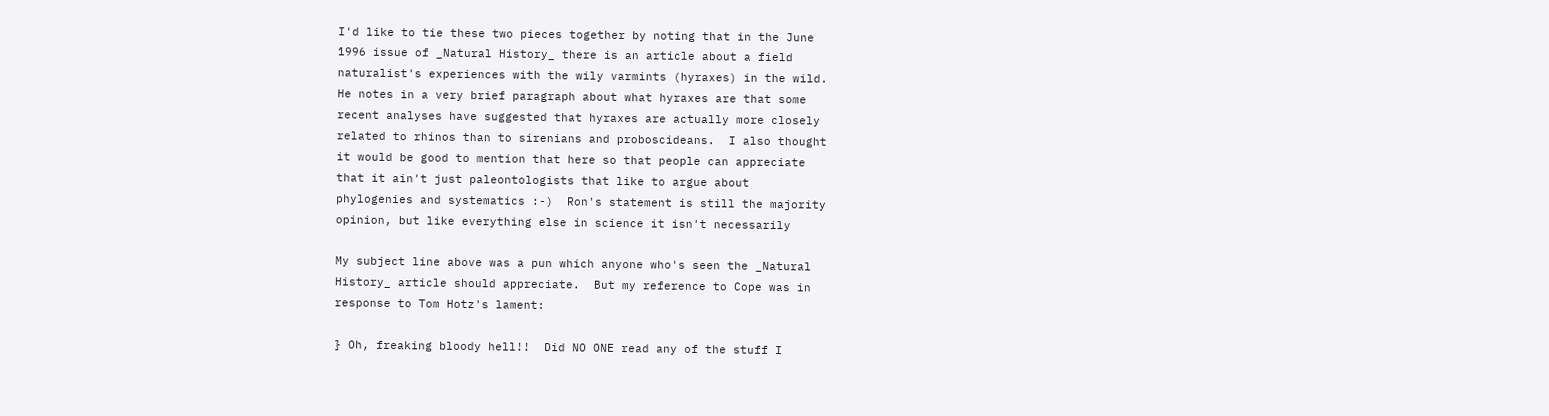I'd like to tie these two pieces together by noting that in the June
1996 issue of _Natural History_ there is an article about a field
naturalist's experiences with the wily varmints (hyraxes) in the wild.
He notes in a very brief paragraph about what hyraxes are that some
recent analyses have suggested that hyraxes are actually more closely
related to rhinos than to sirenians and proboscideans.  I also thought
it would be good to mention that here so that people can appreciate
that it ain't just paleontologists that like to argue about
phylogenies and systematics :-)  Ron's statement is still the majority
opinion, but like everything else in science it isn't necessarily

My subject line above was a pun which anyone who's seen the _Natural
History_ article should appreciate.  But my reference to Cope was in
response to Tom Hotz's lament:

} Oh, freaking bloody hell!!  Did NO ONE read any of the stuff I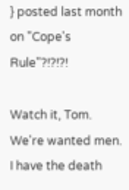} posted last month on "Cope's Rule"?!?!?!

Watch it, Tom.  We're wanted men.  I have the death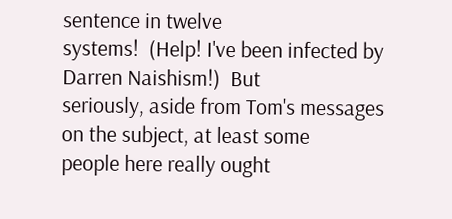sentence in twelve
systems!  (Help! I've been infected by Darren Naishism!)  But
seriously, aside from Tom's messages on the subject, at least some
people here really ought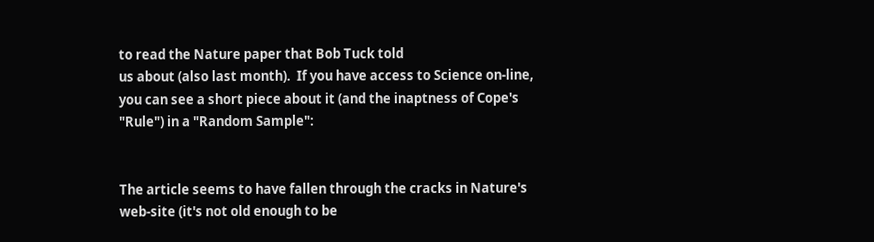to read the Nature paper that Bob Tuck told
us about (also last month).  If you have access to Science on-line,
you can see a short piece about it (and the inaptness of Cope's
"Rule") in a "Random Sample":


The article seems to have fallen through the cracks in Nature's
web-site (it's not old enough to be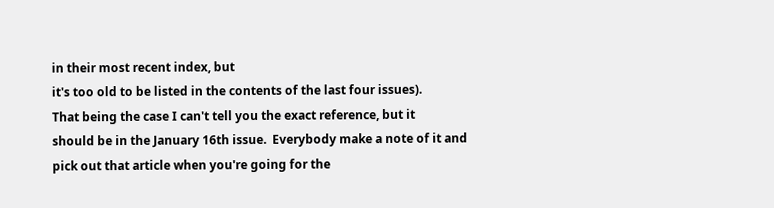in their most recent index, but
it's too old to be listed in the contents of the last four issues).
That being the case I can't tell you the exact reference, but it
should be in the January 16th issue.  Everybody make a note of it and
pick out that article when you're going for the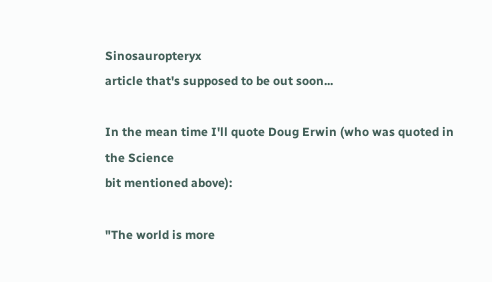Sinosauropteryx
article that's supposed to be out soon...

In the mean time I'll quote Doug Erwin (who was quoted in the Science
bit mentioned above):

"The world is more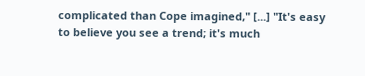complicated than Cope imagined," [...] "It's easy
to believe you see a trend; it's much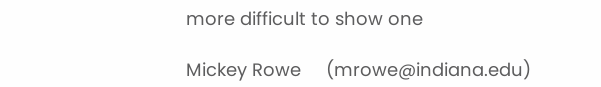more difficult to show one

Mickey Rowe     (mrowe@indiana.edu)